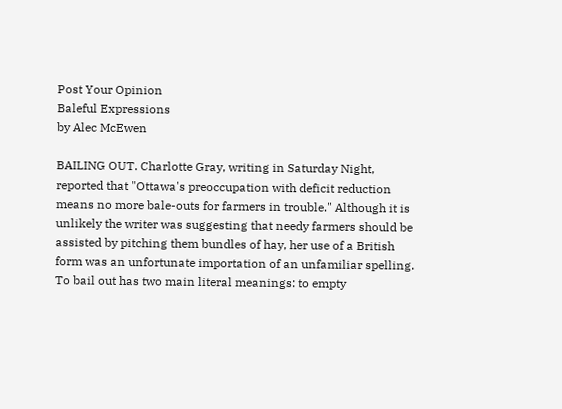Post Your Opinion
Baleful Expressions
by Alec McEwen

BAILING OUT. Charlotte Gray, writing in Saturday Night, reported that "Ottawa's preoccupation with deficit reduction means no more bale-outs for farmers in trouble." Although it is unlikely the writer was suggesting that needy farmers should be assisted by pitching them bundles of hay, her use of a British form was an unfortunate importation of an unfamiliar spelling. To bail out has two main literal meanings: to empty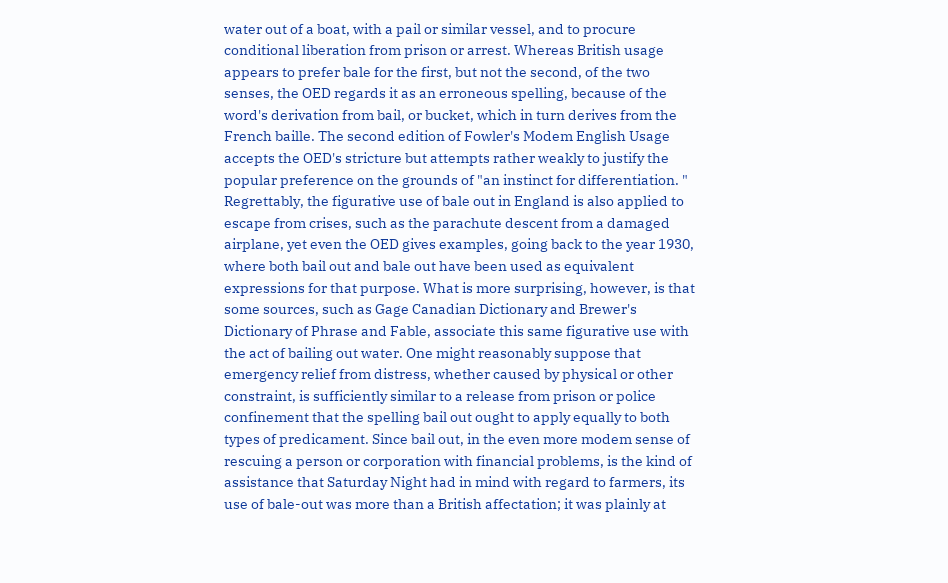water out of a boat, with a pail or similar vessel, and to procure conditional liberation from prison or arrest. Whereas British usage appears to prefer bale for the first, but not the second, of the two senses, the OED regards it as an erroneous spelling, because of the word's derivation from bail, or bucket, which in turn derives from the French baille. The second edition of Fowler's Modem English Usage accepts the OED's stricture but attempts rather weakly to justify the popular preference on the grounds of "an instinct for differentiation. " Regrettably, the figurative use of bale out in England is also applied to escape from crises, such as the parachute descent from a damaged airplane, yet even the OED gives examples, going back to the year 1930, where both bail out and bale out have been used as equivalent expressions for that purpose. What is more surprising, however, is that some sources, such as Gage Canadian Dictionary and Brewer's Dictionary of Phrase and Fable, associate this same figurative use with the act of bailing out water. One might reasonably suppose that emergency relief from distress, whether caused by physical or other constraint, is sufficiently similar to a release from prison or police confinement that the spelling bail out ought to apply equally to both types of predicament. Since bail out, in the even more modem sense of rescuing a person or corporation with financial problems, is the kind of assistance that Saturday Night had in mind with regard to farmers, its use of bale-out was more than a British affectation; it was plainly at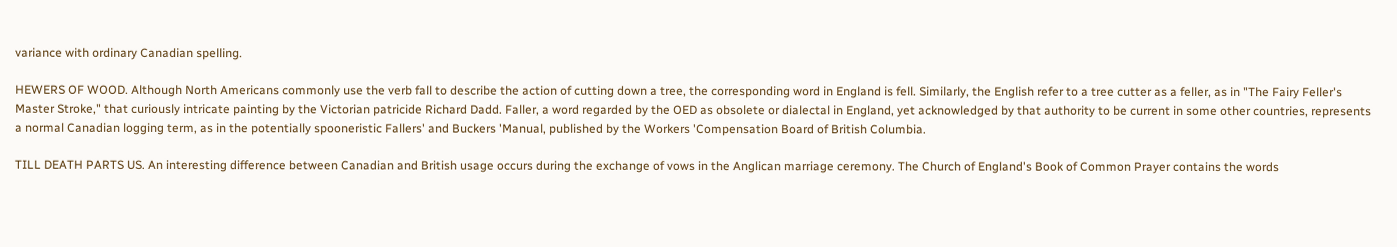variance with ordinary Canadian spelling.

HEWERS OF WOOD. Although North Americans commonly use the verb fall to describe the action of cutting down a tree, the corresponding word in England is fell. Similarly, the English refer to a tree cutter as a feller, as in "The Fairy Feller's Master Stroke," that curiously intricate painting by the Victorian patricide Richard Dadd. Faller, a word regarded by the OED as obsolete or dialectal in England, yet acknowledged by that authority to be current in some other countries, represents a normal Canadian logging term, as in the potentially spooneristic Fallers' and Buckers 'Manual, published by the Workers 'Compensation Board of British Columbia.

TILL DEATH PARTS US. An interesting difference between Canadian and British usage occurs during the exchange of vows in the Anglican marriage ceremony. The Church of England's Book of Common Prayer contains the words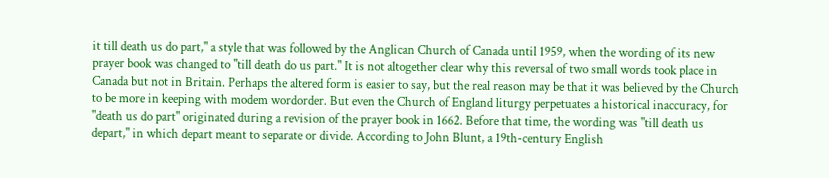it till death us do part," a style that was followed by the Anglican Church of Canada until 1959, when the wording of its new prayer book was changed to "till death do us part." It is not altogether clear why this reversal of two small words took place in Canada but not in Britain. Perhaps the altered form is easier to say, but the real reason may be that it was believed by the Church to be more in keeping with modem wordorder. But even the Church of England liturgy perpetuates a historical inaccuracy, for "death us do part" originated during a revision of the prayer book in 1662. Before that time, the wording was "till death us depart," in which depart meant to separate or divide. According to John Blunt, a 19th-century English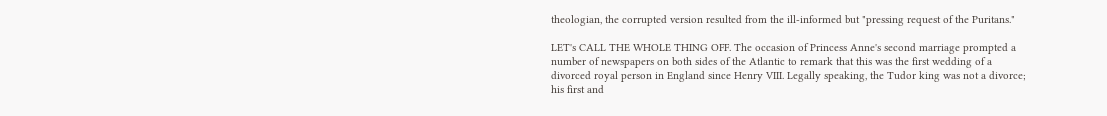theologian, the corrupted version resulted from the ill-informed but "pressing request of the Puritans."

LET's CALL THE WHOLE THING OFF. The occasion of Princess Anne's second marriage prompted a number of newspapers on both sides of the Atlantic to remark that this was the first wedding of a divorced royal person in England since Henry VIII. Legally speaking, the Tudor king was not a divorce; his first and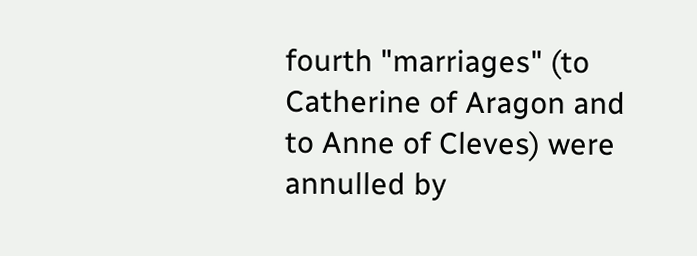fourth "marriages" (to Catherine of Aragon and to Anne of Cleves) were annulled by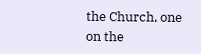the Church, one on the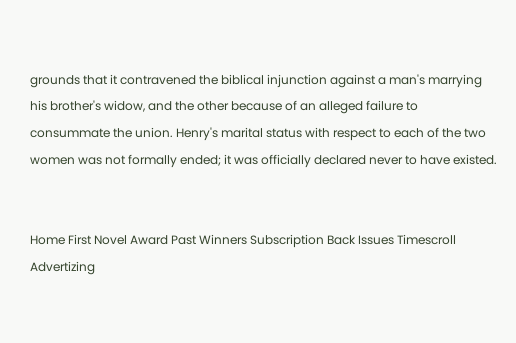grounds that it contravened the biblical injunction against a man's marrying his brother's widow, and the other because of an alleged failure to consummate the union. Henry's marital status with respect to each of the two women was not formally ended; it was officially declared never to have existed.


Home First Novel Award Past Winners Subscription Back Issues Timescroll Advertizing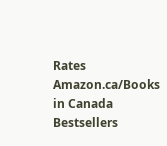Rates
Amazon.ca/Books in Canada Bestsellers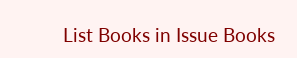List Books in Issue Books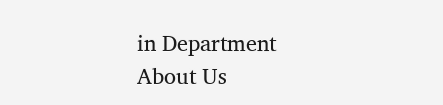in Department About Us